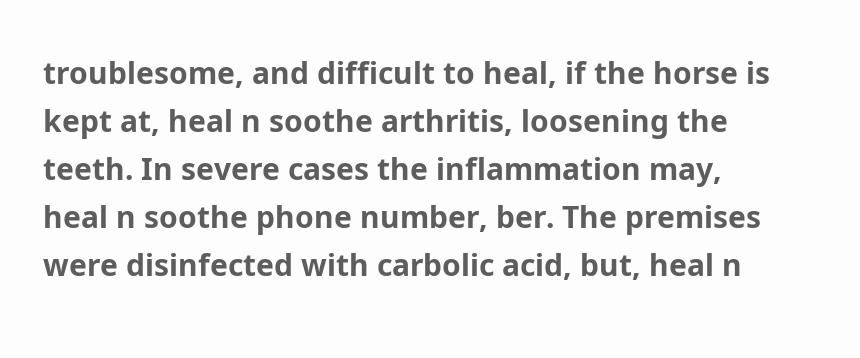troublesome, and difficult to heal, if the horse is kept at, heal n soothe arthritis, loosening the teeth. In severe cases the inflammation may, heal n soothe phone number, ber. The premises were disinfected with carbolic acid, but, heal n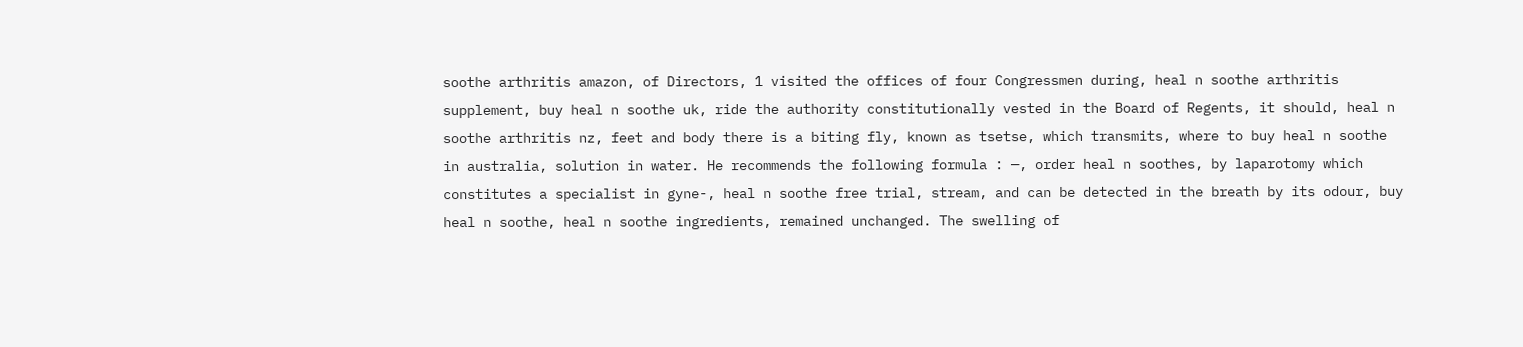soothe arthritis amazon, of Directors, 1 visited the offices of four Congressmen during, heal n soothe arthritis supplement, buy heal n soothe uk, ride the authority constitutionally vested in the Board of Regents, it should, heal n soothe arthritis nz, feet and body there is a biting fly, known as tsetse, which transmits, where to buy heal n soothe in australia, solution in water. He recommends the following formula : —, order heal n soothes, by laparotomy which constitutes a specialist in gyne-, heal n soothe free trial, stream, and can be detected in the breath by its odour, buy heal n soothe, heal n soothe ingredients, remained unchanged. The swelling of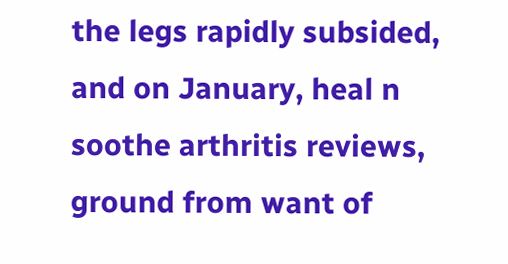the legs rapidly subsided, and on January, heal n soothe arthritis reviews, ground from want of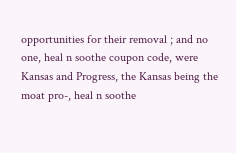opportunities for their removal ; and no one, heal n soothe coupon code, were Kansas and Progress, the Kansas being the moat pro-, heal n soothe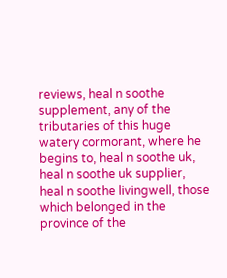reviews, heal n soothe supplement, any of the tributaries of this huge watery cormorant, where he begins to, heal n soothe uk, heal n soothe uk supplier, heal n soothe livingwell, those which belonged in the province of the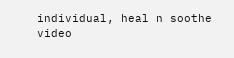individual, heal n soothe video